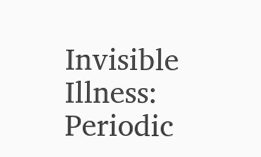Invisible Illness: Periodic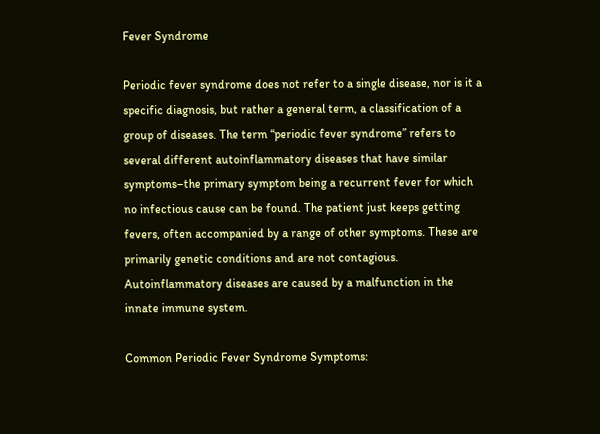Fever Syndrome

Periodic fever syndrome does not refer to a single disease, nor is it a specific diagnosis, but rather a general term, a classification of a group of diseases. The term “periodic fever syndrome” refers to several different autoinflammatory diseases that have similar symptoms–the primary symptom being a recurrent fever for which no infectious cause can be found. The patient just keeps getting fevers, often accompanied by a range of other symptoms. These are primarily genetic conditions and are not contagious. Autoinflammatory diseases are caused by a malfunction in the innate immune system.

Common Periodic Fever Syndrome Symptoms: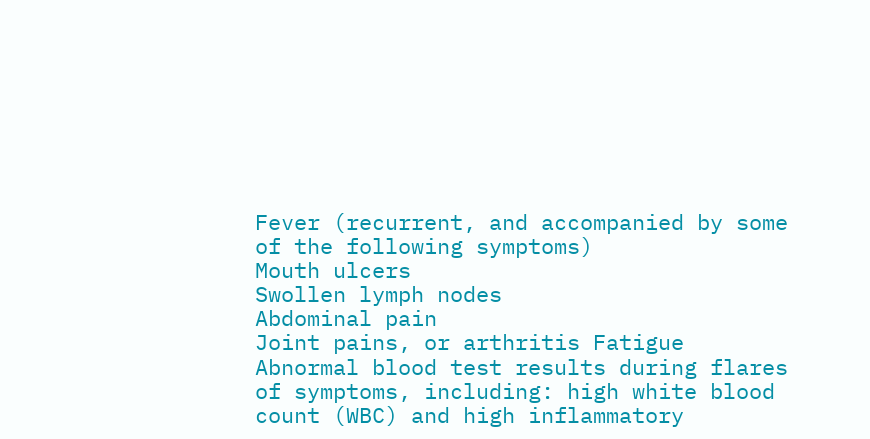Fever (recurrent, and accompanied by some of the following symptoms)
Mouth ulcers
Swollen lymph nodes
Abdominal pain
Joint pains, or arthritis Fatigue
Abnormal blood test results during flares of symptoms, including: high white blood count (WBC) and high inflammatory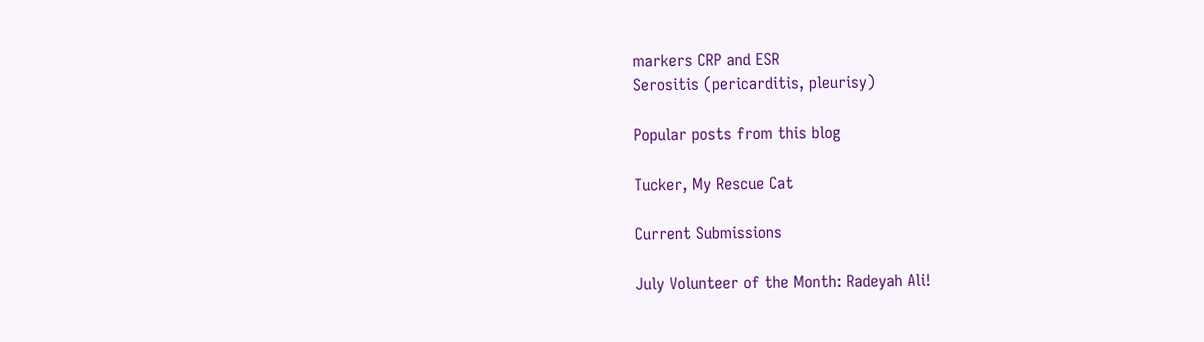markers CRP and ESR
Serositis (pericarditis, pleurisy)

Popular posts from this blog

Tucker, My Rescue Cat

Current Submissions

July Volunteer of the Month: Radeyah Ali!